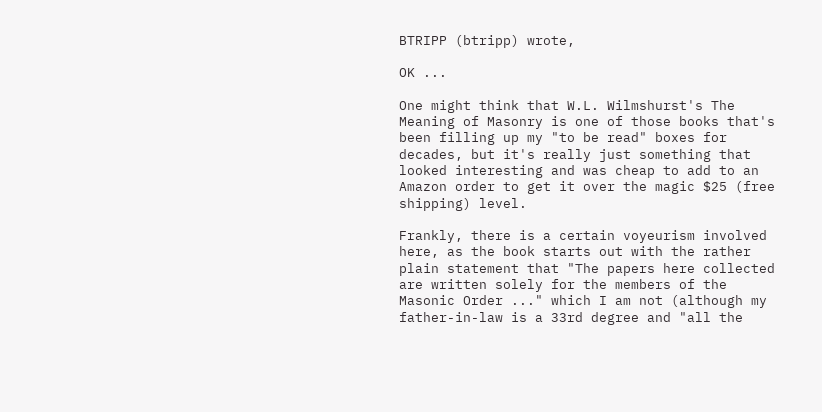BTRIPP (btripp) wrote,

OK ...

One might think that W.L. Wilmshurst's The Meaning of Masonry is one of those books that's been filling up my "to be read" boxes for decades, but it's really just something that looked interesting and was cheap to add to an Amazon order to get it over the magic $25 (free shipping) level.

Frankly, there is a certain voyeurism involved here, as the book starts out with the rather plain statement that "The papers here collected are written solely for the members of the Masonic Order ..." which I am not (although my father-in-law is a 33rd degree and "all the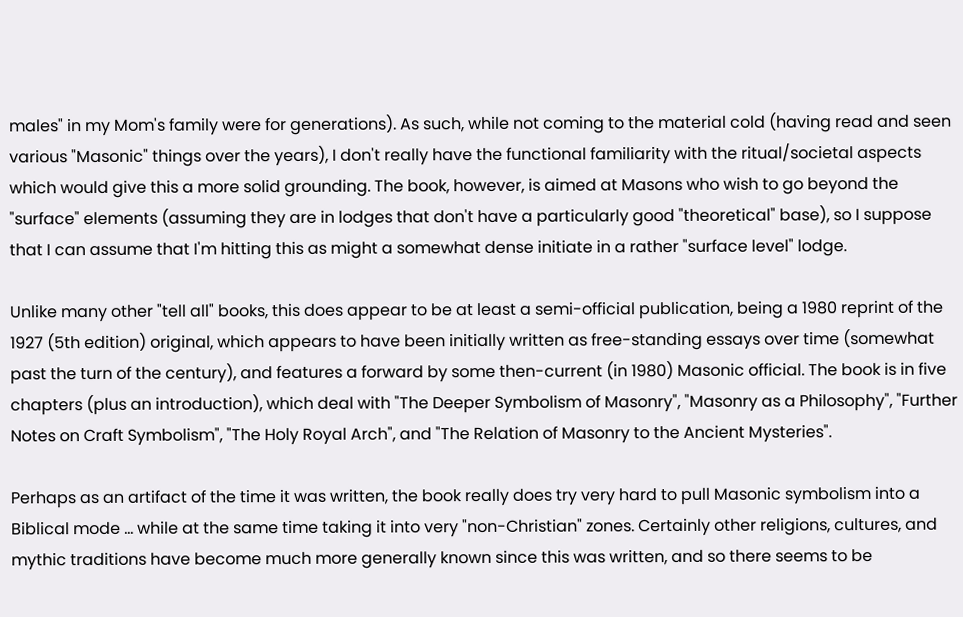males" in my Mom's family were for generations). As such, while not coming to the material cold (having read and seen various "Masonic" things over the years), I don't really have the functional familiarity with the ritual/societal aspects which would give this a more solid grounding. The book, however, is aimed at Masons who wish to go beyond the "surface" elements (assuming they are in lodges that don't have a particularly good "theoretical" base), so I suppose that I can assume that I'm hitting this as might a somewhat dense initiate in a rather "surface level" lodge.

Unlike many other "tell all" books, this does appear to be at least a semi-official publication, being a 1980 reprint of the 1927 (5th edition) original, which appears to have been initially written as free-standing essays over time (somewhat past the turn of the century), and features a forward by some then-current (in 1980) Masonic official. The book is in five chapters (plus an introduction), which deal with "The Deeper Symbolism of Masonry", "Masonry as a Philosophy", "Further Notes on Craft Symbolism", "The Holy Royal Arch", and "The Relation of Masonry to the Ancient Mysteries".

Perhaps as an artifact of the time it was written, the book really does try very hard to pull Masonic symbolism into a Biblical mode ... while at the same time taking it into very "non-Christian" zones. Certainly other religions, cultures, and mythic traditions have become much more generally known since this was written, and so there seems to be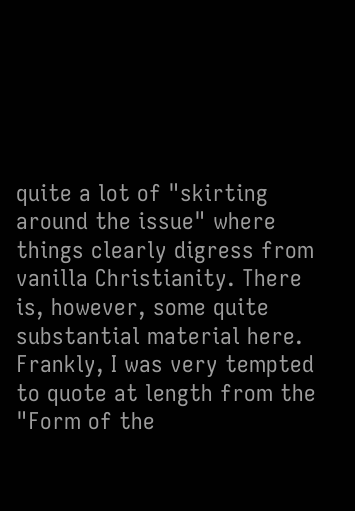quite a lot of "skirting around the issue" where things clearly digress from vanilla Christianity. There is, however, some quite substantial material here. Frankly, I was very tempted to quote at length from the "Form of the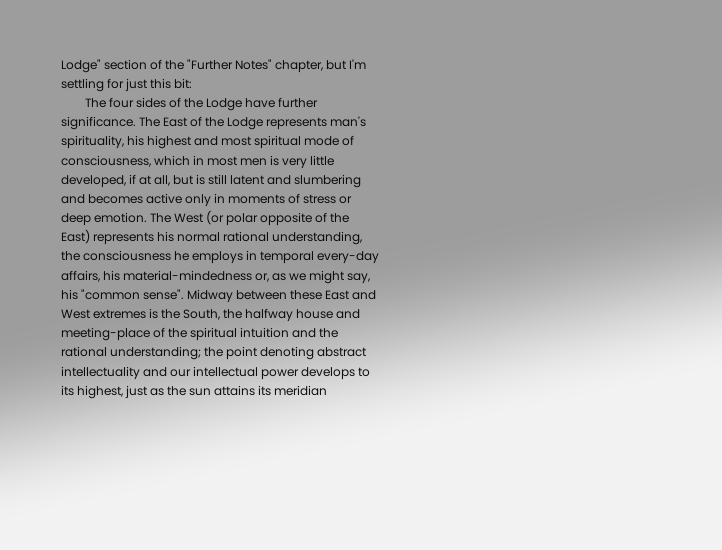Lodge" section of the "Further Notes" chapter, but I'm settling for just this bit:
        The four sides of the Lodge have further significance. The East of the Lodge represents man's spirituality, his highest and most spiritual mode of consciousness, which in most men is very little developed, if at all, but is still latent and slumbering and becomes active only in moments of stress or deep emotion. The West (or polar opposite of the East) represents his normal rational understanding, the consciousness he employs in temporal every-day affairs, his material-mindedness or, as we might say, his "common sense". Midway between these East and West extremes is the South, the halfway house and meeting-place of the spiritual intuition and the rational understanding; the point denoting abstract intellectuality and our intellectual power develops to its highest, just as the sun attains its meridian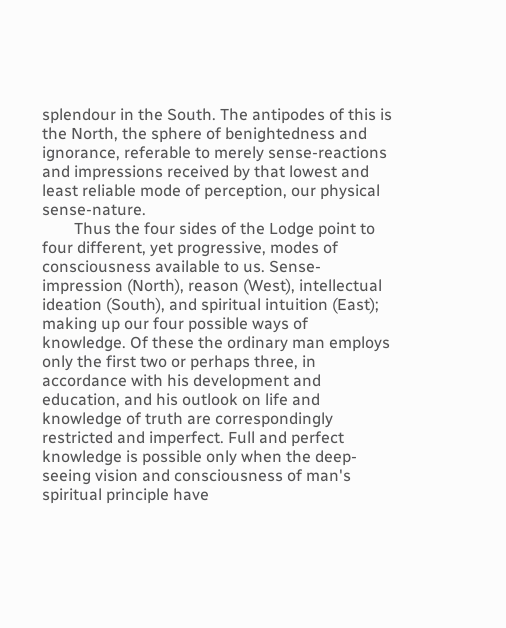splendour in the South. The antipodes of this is the North, the sphere of benightedness and ignorance, referable to merely sense-reactions and impressions received by that lowest and least reliable mode of perception, our physical sense-nature.
        Thus the four sides of the Lodge point to four different, yet progressive, modes of consciousness available to us. Sense-impression (North), reason (West), intellectual ideation (South), and spiritual intuition (East); making up our four possible ways of knowledge. Of these the ordinary man employs only the first two or perhaps three, in accordance with his development and education, and his outlook on life and knowledge of truth are correspondingly restricted and imperfect. Full and perfect knowledge is possible only when the deep-seeing vision and consciousness of man's spiritual principle have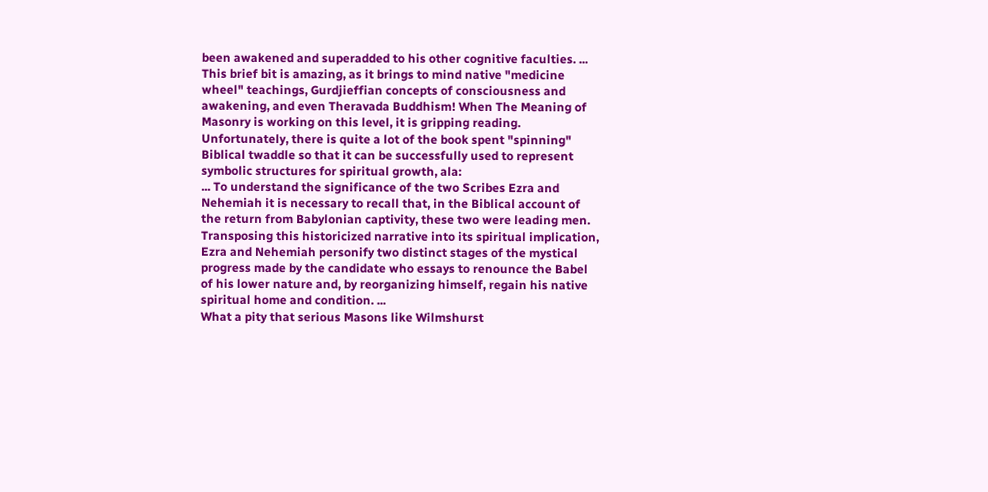been awakened and superadded to his other cognitive faculties. ...
This brief bit is amazing, as it brings to mind native "medicine wheel" teachings, Gurdjieffian concepts of consciousness and awakening, and even Theravada Buddhism! When The Meaning of Masonry is working on this level, it is gripping reading. Unfortunately, there is quite a lot of the book spent "spinning" Biblical twaddle so that it can be successfully used to represent symbolic structures for spiritual growth, ala:
... To understand the significance of the two Scribes Ezra and Nehemiah it is necessary to recall that, in the Biblical account of the return from Babylonian captivity, these two were leading men. Transposing this historicized narrative into its spiritual implication, Ezra and Nehemiah personify two distinct stages of the mystical progress made by the candidate who essays to renounce the Babel of his lower nature and, by reorganizing himself, regain his native spiritual home and condition. ...
What a pity that serious Masons like Wilmshurst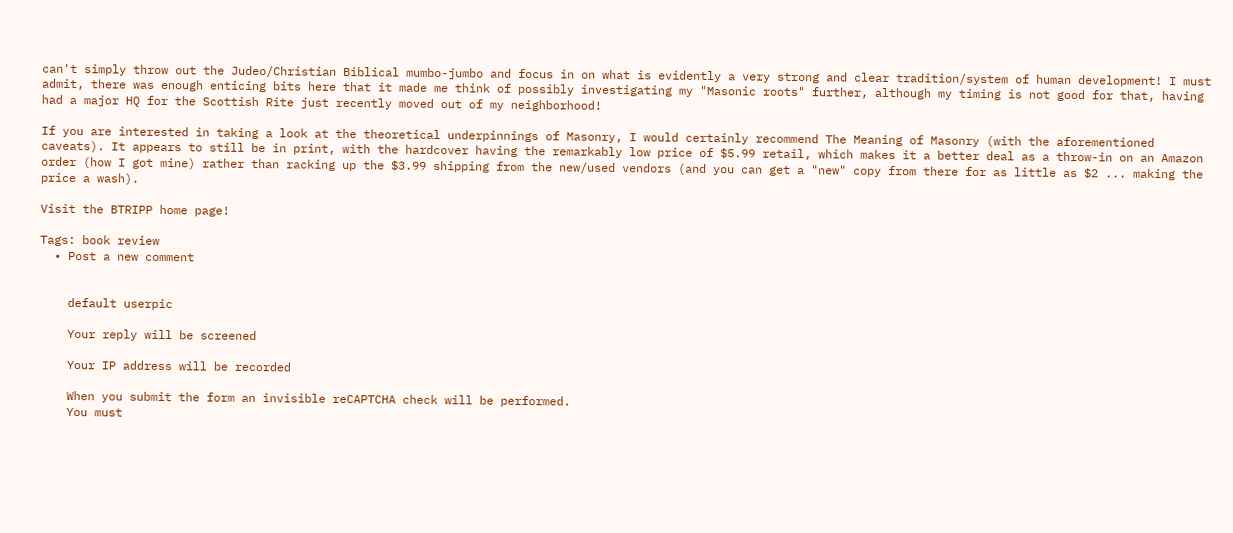can't simply throw out the Judeo/Christian Biblical mumbo-jumbo and focus in on what is evidently a very strong and clear tradition/system of human development! I must admit, there was enough enticing bits here that it made me think of possibly investigating my "Masonic roots" further, although my timing is not good for that, having had a major HQ for the Scottish Rite just recently moved out of my neighborhood!

If you are interested in taking a look at the theoretical underpinnings of Masonry, I would certainly recommend The Meaning of Masonry (with the aforementioned caveats). It appears to still be in print, with the hardcover having the remarkably low price of $5.99 retail, which makes it a better deal as a throw-in on an Amazon order (how I got mine) rather than racking up the $3.99 shipping from the new/used vendors (and you can get a "new" copy from there for as little as $2 ... making the price a wash).

Visit the BTRIPP home page!

Tags: book review
  • Post a new comment


    default userpic

    Your reply will be screened

    Your IP address will be recorded

    When you submit the form an invisible reCAPTCHA check will be performed.
    You must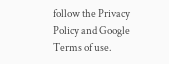follow the Privacy Policy and Google Terms of use.